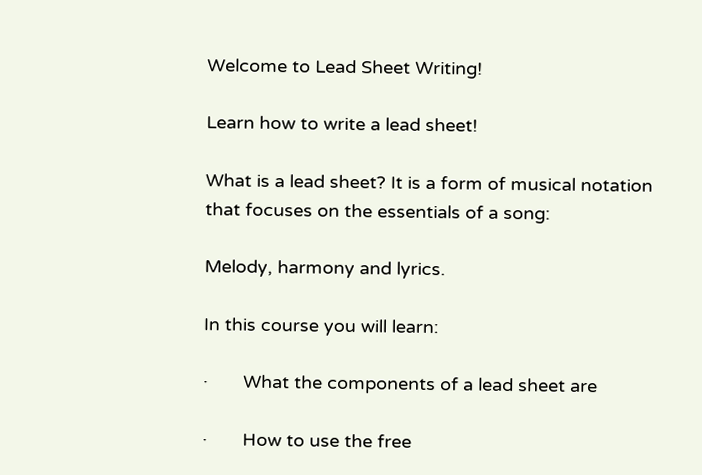Welcome to Lead Sheet Writing!

Learn how to write a lead sheet!

What is a lead sheet? It is a form of musical notation that focuses on the essentials of a song:

Melody, harmony and lyrics.

In this course you will learn:

·       What the components of a lead sheet are

·       How to use the free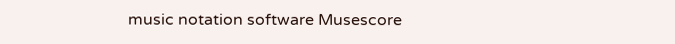music notation software Musescore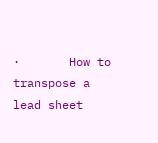·       How to transpose a lead sheet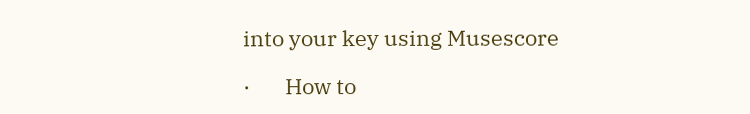into your key using Musescore

·       How to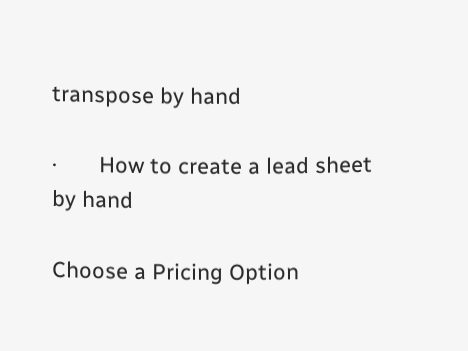transpose by hand

·       How to create a lead sheet by hand

Choose a Pricing Option